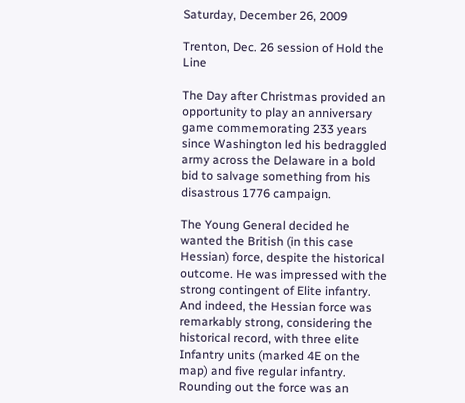Saturday, December 26, 2009

Trenton, Dec. 26 session of Hold the Line

The Day after Christmas provided an opportunity to play an anniversary game commemorating 233 years since Washington led his bedraggled army across the Delaware in a bold bid to salvage something from his disastrous 1776 campaign.

The Young General decided he wanted the British (in this case Hessian) force, despite the historical outcome. He was impressed with the strong contingent of Elite infantry. And indeed, the Hessian force was remarkably strong, considering the historical record, with three elite Infantry units (marked 4E on the map) and five regular infantry. Rounding out the force was an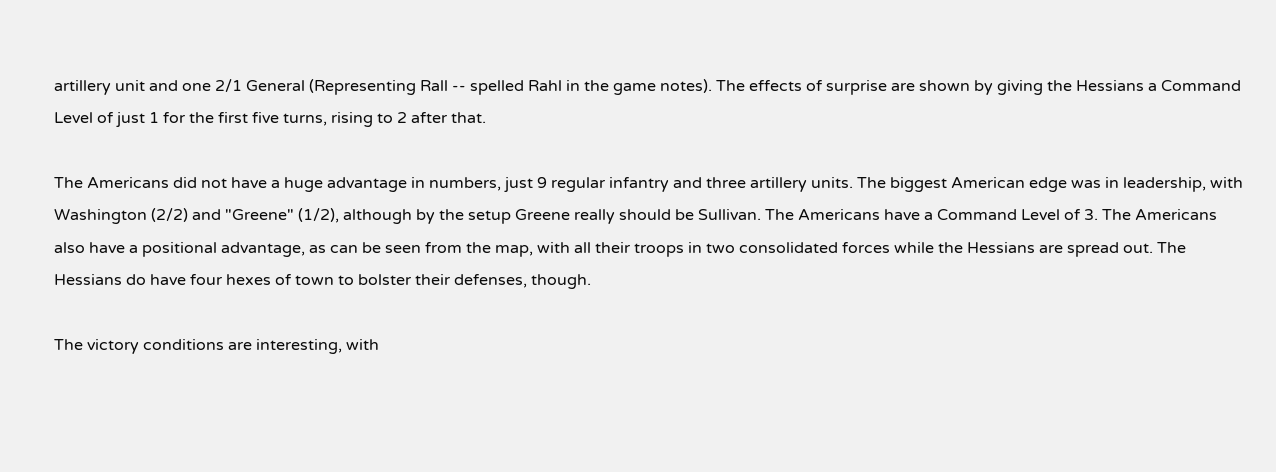artillery unit and one 2/1 General (Representing Rall -- spelled Rahl in the game notes). The effects of surprise are shown by giving the Hessians a Command Level of just 1 for the first five turns, rising to 2 after that.

The Americans did not have a huge advantage in numbers, just 9 regular infantry and three artillery units. The biggest American edge was in leadership, with Washington (2/2) and "Greene" (1/2), although by the setup Greene really should be Sullivan. The Americans have a Command Level of 3. The Americans also have a positional advantage, as can be seen from the map, with all their troops in two consolidated forces while the Hessians are spread out. The Hessians do have four hexes of town to bolster their defenses, though.

The victory conditions are interesting, with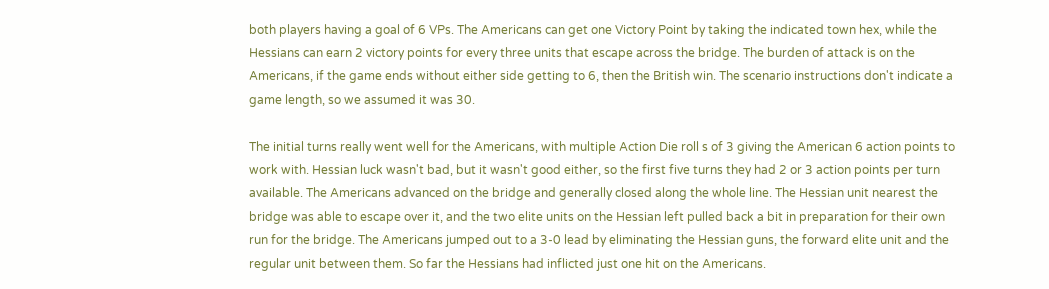both players having a goal of 6 VPs. The Americans can get one Victory Point by taking the indicated town hex, while the Hessians can earn 2 victory points for every three units that escape across the bridge. The burden of attack is on the Americans, if the game ends without either side getting to 6, then the British win. The scenario instructions don't indicate a game length, so we assumed it was 30.

The initial turns really went well for the Americans, with multiple Action Die roll s of 3 giving the American 6 action points to work with. Hessian luck wasn't bad, but it wasn't good either, so the first five turns they had 2 or 3 action points per turn available. The Americans advanced on the bridge and generally closed along the whole line. The Hessian unit nearest the bridge was able to escape over it, and the two elite units on the Hessian left pulled back a bit in preparation for their own run for the bridge. The Americans jumped out to a 3-0 lead by eliminating the Hessian guns, the forward elite unit and the regular unit between them. So far the Hessians had inflicted just one hit on the Americans.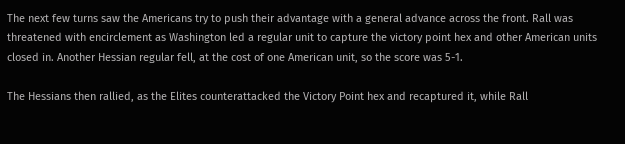The next few turns saw the Americans try to push their advantage with a general advance across the front. Rall was threatened with encirclement as Washington led a regular unit to capture the victory point hex and other American units closed in. Another Hessian regular fell, at the cost of one American unit, so the score was 5-1.

The Hessians then rallied, as the Elites counterattacked the Victory Point hex and recaptured it, while Rall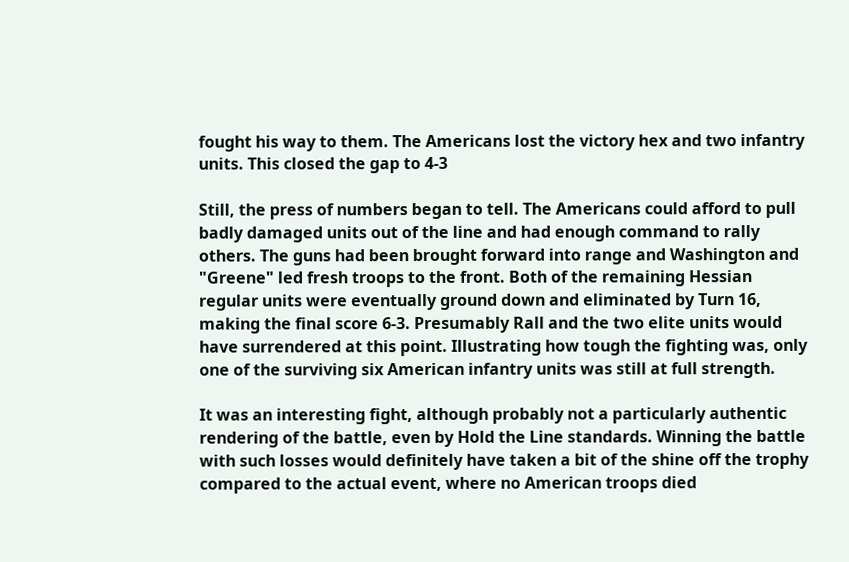fought his way to them. The Americans lost the victory hex and two infantry units. This closed the gap to 4-3

Still, the press of numbers began to tell. The Americans could afford to pull badly damaged units out of the line and had enough command to rally others. The guns had been brought forward into range and Washington and "Greene" led fresh troops to the front. Both of the remaining Hessian regular units were eventually ground down and eliminated by Turn 16, making the final score 6-3. Presumably Rall and the two elite units would have surrendered at this point. Illustrating how tough the fighting was, only one of the surviving six American infantry units was still at full strength.

It was an interesting fight, although probably not a particularly authentic rendering of the battle, even by Hold the Line standards. Winning the battle with such losses would definitely have taken a bit of the shine off the trophy compared to the actual event, where no American troops died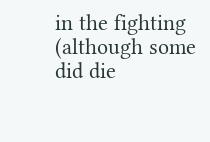in the fighting (although some did die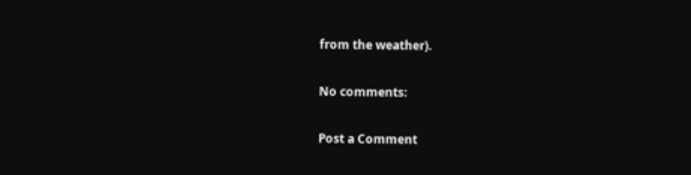from the weather).

No comments:

Post a Comment